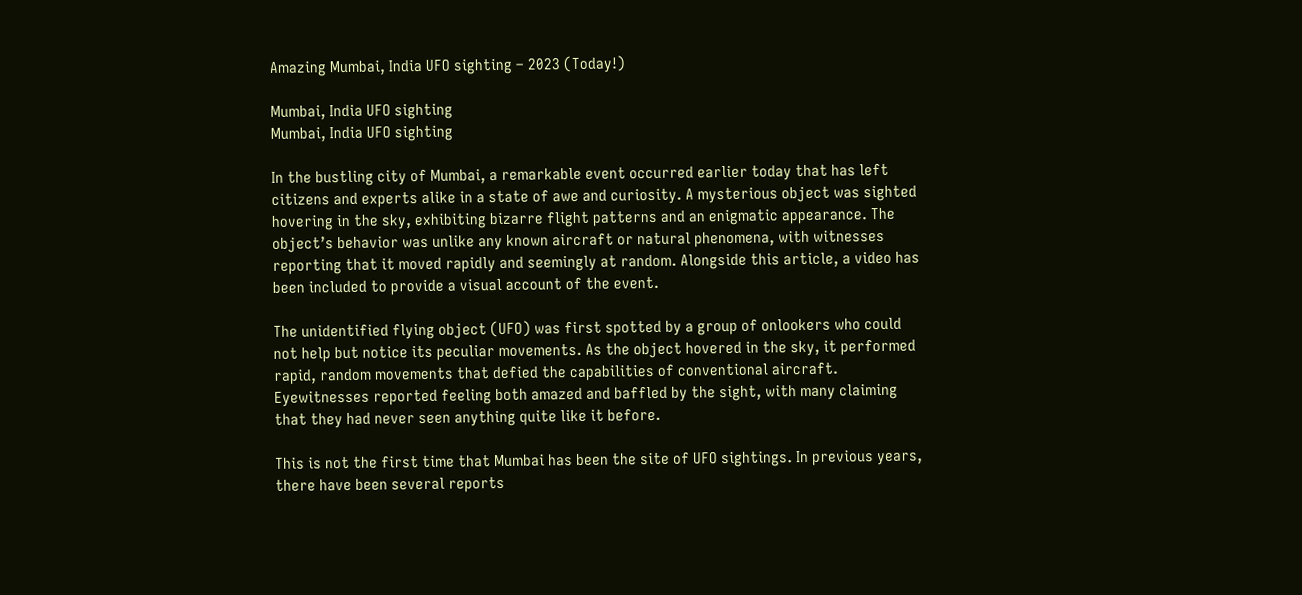Amazing Mumbai, India UFO sighting – 2023 (Today!)

Mumbai, India UFO sighting
Mumbai, India UFO sighting

In the bustling city of Mumbai, a remarkable event occurred earlier today that has left citizens and experts alike in a state of awe and curiosity. A mysterious object was sighted hovering in the sky, exhibiting bizarre flight patterns and an enigmatic appearance. The object’s behavior was unlike any known aircraft or natural phenomena, with witnesses reporting that it moved rapidly and seemingly at random. Alongside this article, a video has been included to provide a visual account of the event.

The unidentified flying object (UFO) was first spotted by a group of onlookers who could not help but notice its peculiar movements. As the object hovered in the sky, it performed rapid, random movements that defied the capabilities of conventional aircraft. Eyewitnesses reported feeling both amazed and baffled by the sight, with many claiming that they had never seen anything quite like it before.

This is not the first time that Mumbai has been the site of UFO sightings. In previous years, there have been several reports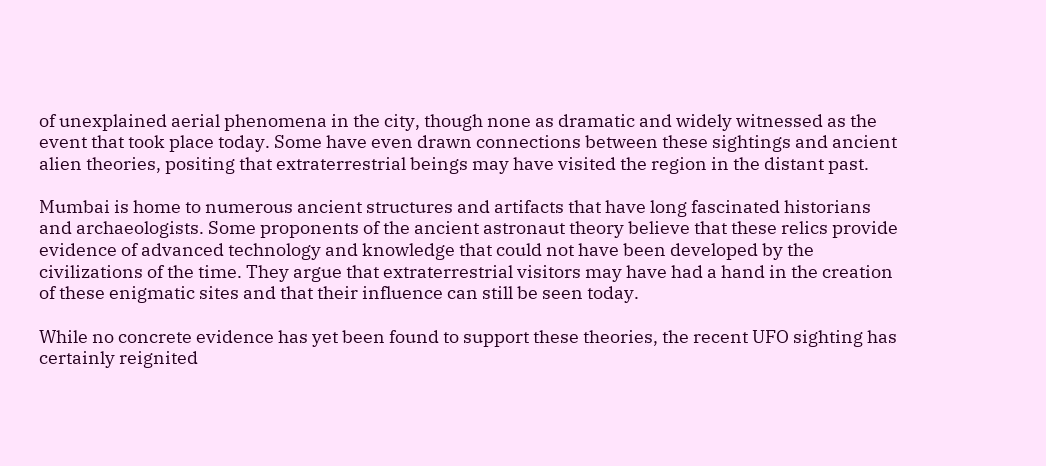of unexplained aerial phenomena in the city, though none as dramatic and widely witnessed as the event that took place today. Some have even drawn connections between these sightings and ancient alien theories, positing that extraterrestrial beings may have visited the region in the distant past.

Mumbai is home to numerous ancient structures and artifacts that have long fascinated historians and archaeologists. Some proponents of the ancient astronaut theory believe that these relics provide evidence of advanced technology and knowledge that could not have been developed by the civilizations of the time. They argue that extraterrestrial visitors may have had a hand in the creation of these enigmatic sites and that their influence can still be seen today.

While no concrete evidence has yet been found to support these theories, the recent UFO sighting has certainly reignited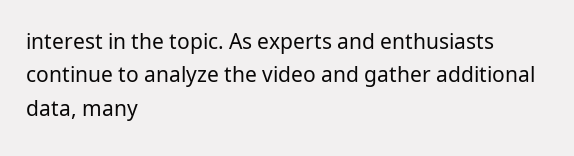interest in the topic. As experts and enthusiasts continue to analyze the video and gather additional data, many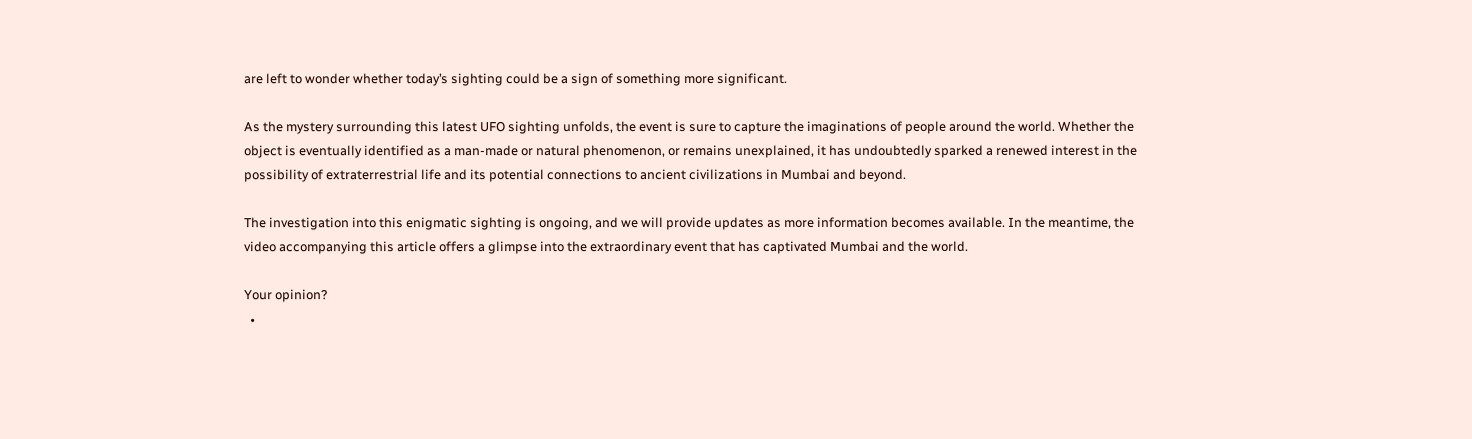are left to wonder whether today’s sighting could be a sign of something more significant.

As the mystery surrounding this latest UFO sighting unfolds, the event is sure to capture the imaginations of people around the world. Whether the object is eventually identified as a man-made or natural phenomenon, or remains unexplained, it has undoubtedly sparked a renewed interest in the possibility of extraterrestrial life and its potential connections to ancient civilizations in Mumbai and beyond.

The investigation into this enigmatic sighting is ongoing, and we will provide updates as more information becomes available. In the meantime, the video accompanying this article offers a glimpse into the extraordinary event that has captivated Mumbai and the world.

Your opinion?
  •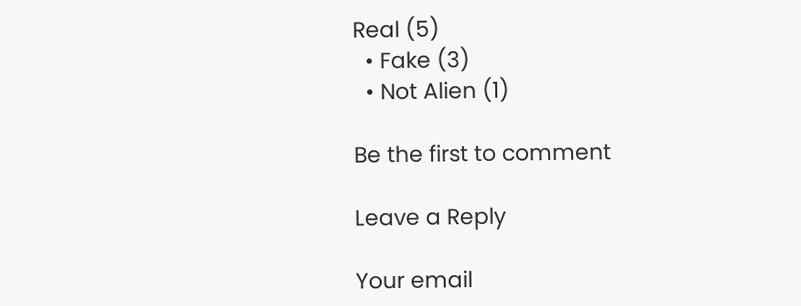Real (5)
  • Fake (3)
  • Not Alien (1)

Be the first to comment

Leave a Reply

Your email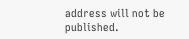address will not be published.